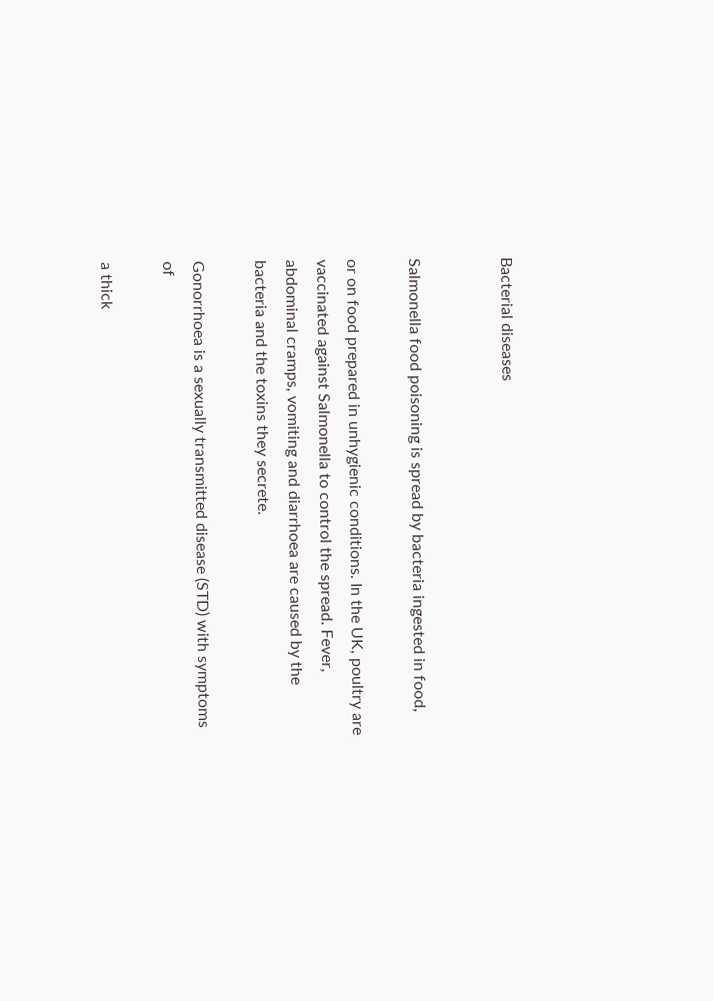Bacterial diseases


Salmonella food poisoning is spread by bacteria ingested in food,

or on food prepared in unhygienic conditions. In the UK, poultry are vaccinated against Salmonella to control the spread. Fever, abdominal cramps, vomiting and diarrhoea are caused by the bacteria and the toxins they secrete.

Gonorrhoea is a sexually transmitted disease (STD) with symptoms of

a thick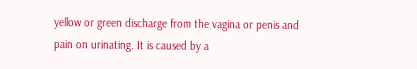yellow or green discharge from the vagina or penis and pain on urinating. It is caused by a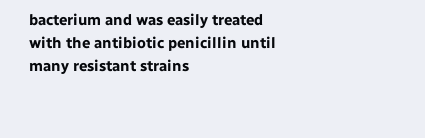bacterium and was easily treated with the antibiotic penicillin until many resistant strains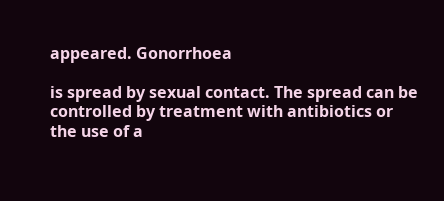appeared. Gonorrhoea

is spread by sexual contact. The spread can be controlled by treatment with antibiotics or the use of a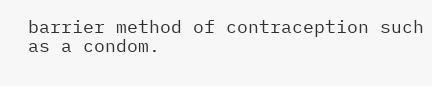barrier method of contraception such as a condom.